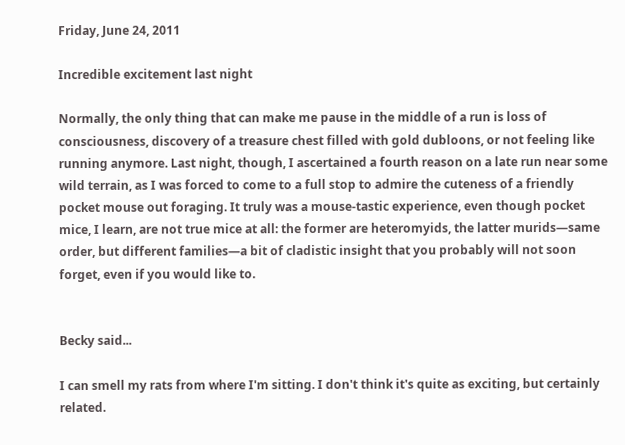Friday, June 24, 2011

Incredible excitement last night

Normally, the only thing that can make me pause in the middle of a run is loss of consciousness, discovery of a treasure chest filled with gold dubloons, or not feeling like running anymore. Last night, though, I ascertained a fourth reason on a late run near some wild terrain, as I was forced to come to a full stop to admire the cuteness of a friendly pocket mouse out foraging. It truly was a mouse-tastic experience, even though pocket mice, I learn, are not true mice at all: the former are heteromyids, the latter murids—same order, but different families—a bit of cladistic insight that you probably will not soon forget, even if you would like to.


Becky said...

I can smell my rats from where I'm sitting. I don't think it's quite as exciting, but certainly related.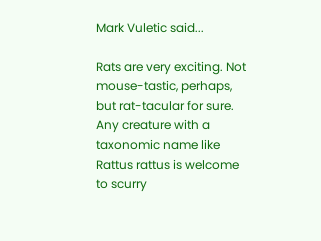Mark Vuletic said...

Rats are very exciting. Not mouse-tastic, perhaps, but rat-tacular for sure. Any creature with a taxonomic name like Rattus rattus is welcome to scurry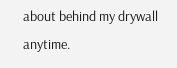about behind my drywall anytime.